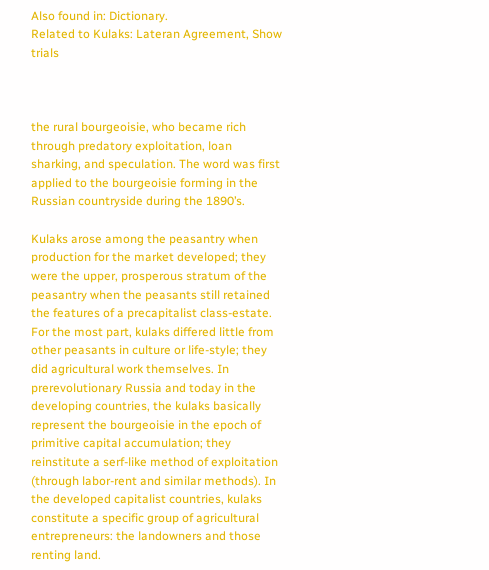Also found in: Dictionary.
Related to Kulaks: Lateran Agreement, Show trials



the rural bourgeoisie, who became rich through predatory exploitation, loan sharking, and speculation. The word was first applied to the bourgeoisie forming in the Russian countryside during the 1890’s.

Kulaks arose among the peasantry when production for the market developed; they were the upper, prosperous stratum of the peasantry when the peasants still retained the features of a precapitalist class-estate. For the most part, kulaks differed little from other peasants in culture or life-style; they did agricultural work themselves. In prerevolutionary Russia and today in the developing countries, the kulaks basically represent the bourgeoisie in the epoch of primitive capital accumulation; they reinstitute a serf-like method of exploitation (through labor-rent and similar methods). In the developed capitalist countries, kulaks constitute a specific group of agricultural entrepreneurs: the landowners and those renting land.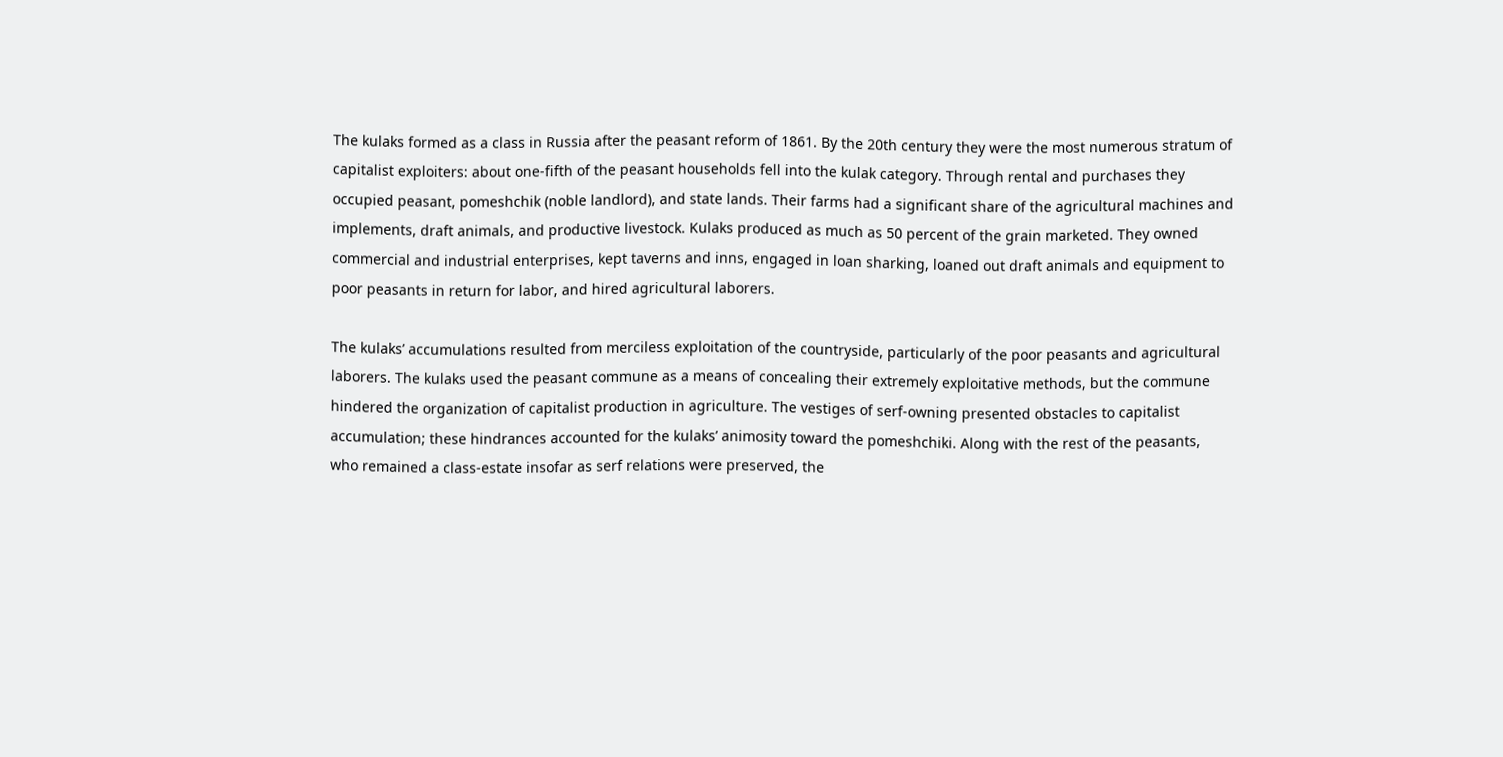The kulaks formed as a class in Russia after the peasant reform of 1861. By the 20th century they were the most numerous stratum of capitalist exploiters: about one-fifth of the peasant households fell into the kulak category. Through rental and purchases they occupied peasant, pomeshchik (noble landlord), and state lands. Their farms had a significant share of the agricultural machines and implements, draft animals, and productive livestock. Kulaks produced as much as 50 percent of the grain marketed. They owned commercial and industrial enterprises, kept taverns and inns, engaged in loan sharking, loaned out draft animals and equipment to poor peasants in return for labor, and hired agricultural laborers.

The kulaks’ accumulations resulted from merciless exploitation of the countryside, particularly of the poor peasants and agricultural laborers. The kulaks used the peasant commune as a means of concealing their extremely exploitative methods, but the commune hindered the organization of capitalist production in agriculture. The vestiges of serf-owning presented obstacles to capitalist accumulation; these hindrances accounted for the kulaks’ animosity toward the pomeshchiki. Along with the rest of the peasants, who remained a class-estate insofar as serf relations were preserved, the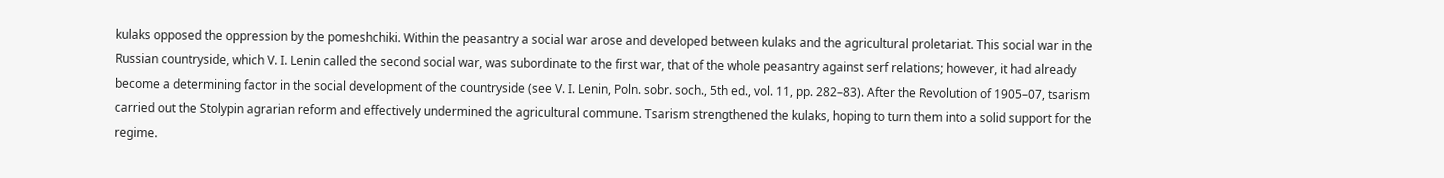kulaks opposed the oppression by the pomeshchiki. Within the peasantry a social war arose and developed between kulaks and the agricultural proletariat. This social war in the Russian countryside, which V. I. Lenin called the second social war, was subordinate to the first war, that of the whole peasantry against serf relations; however, it had already become a determining factor in the social development of the countryside (see V. I. Lenin, Poln. sobr. soch., 5th ed., vol. 11, pp. 282–83). After the Revolution of 1905–07, tsarism carried out the Stolypin agrarian reform and effectively undermined the agricultural commune. Tsarism strengthened the kulaks, hoping to turn them into a solid support for the regime.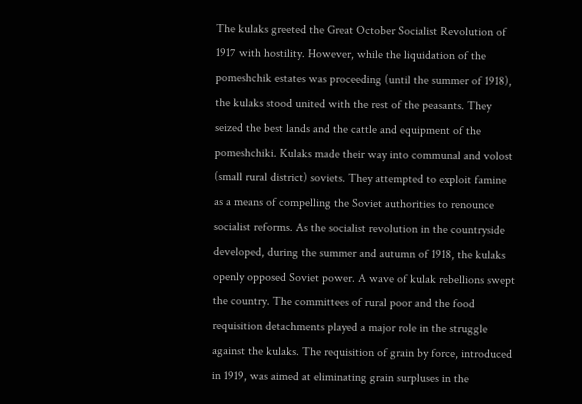The kulaks greeted the Great October Socialist Revolution of 1917 with hostility. However, while the liquidation of the pomeshchik estates was proceeding (until the summer of 1918), the kulaks stood united with the rest of the peasants. They seized the best lands and the cattle and equipment of the pomeshchiki. Kulaks made their way into communal and volost (small rural district) soviets. They attempted to exploit famine as a means of compelling the Soviet authorities to renounce socialist reforms. As the socialist revolution in the countryside developed, during the summer and autumn of 1918, the kulaks openly opposed Soviet power. A wave of kulak rebellions swept the country. The committees of rural poor and the food requisition detachments played a major role in the struggle against the kulaks. The requisition of grain by force, introduced in 1919, was aimed at eliminating grain surpluses in the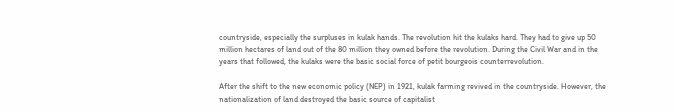countryside, especially the surpluses in kulak hands. The revolution hit the kulaks hard. They had to give up 50 million hectares of land out of the 80 million they owned before the revolution. During the Civil War and in the years that followed, the kulaks were the basic social force of petit bourgeois counterrevolution.

After the shift to the new economic policy (NEP) in 1921, kulak farming revived in the countryside. However, the nationalization of land destroyed the basic source of capitalist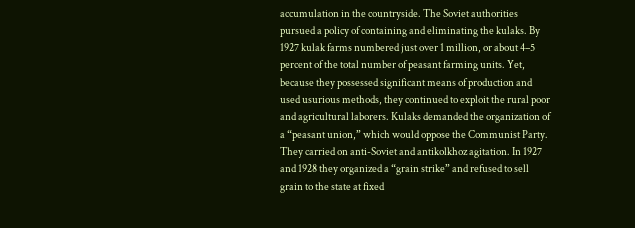accumulation in the countryside. The Soviet authorities pursued a policy of containing and eliminating the kulaks. By 1927 kulak farms numbered just over 1 million, or about 4–5 percent of the total number of peasant farming units. Yet, because they possessed significant means of production and used usurious methods, they continued to exploit the rural poor and agricultural laborers. Kulaks demanded the organization of a “peasant union,” which would oppose the Communist Party. They carried on anti-Soviet and antikolkhoz agitation. In 1927 and 1928 they organized a “grain strike” and refused to sell grain to the state at fixed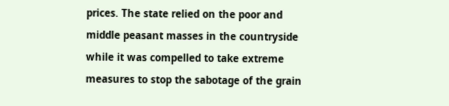prices. The state relied on the poor and middle peasant masses in the countryside while it was compelled to take extreme measures to stop the sabotage of the grain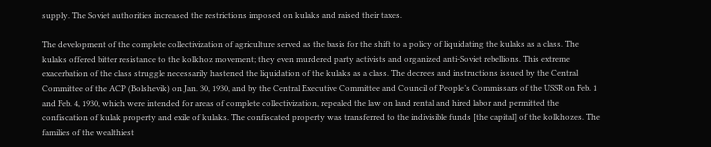supply. The Soviet authorities increased the restrictions imposed on kulaks and raised their taxes.

The development of the complete collectivization of agriculture served as the basis for the shift to a policy of liquidating the kulaks as a class. The kulaks offered bitter resistance to the kolkhoz movement; they even murdered party activists and organized anti-Soviet rebellions. This extreme exacerbation of the class struggle necessarily hastened the liquidation of the kulaks as a class. The decrees and instructions issued by the Central Committee of the ACP (Bolshevik) on Jan. 30, 1930, and by the Central Executive Committee and Council of People’s Commissars of the USSR on Feb. 1 and Feb. 4, 1930, which were intended for areas of complete collectivization, repealed the law on land rental and hired labor and permitted the confiscation of kulak property and exile of kulaks. The confiscated property was transferred to the indivisible funds [the capital] of the kolkhozes. The families of the wealthiest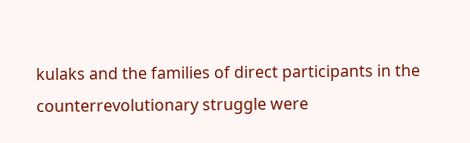kulaks and the families of direct participants in the counterrevolutionary struggle were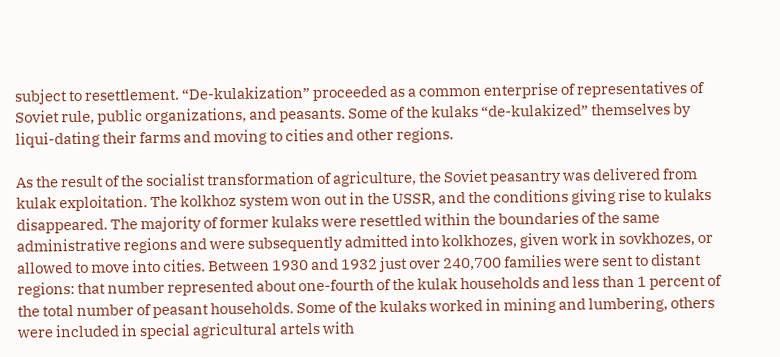subject to resettlement. “De-kulakization” proceeded as a common enterprise of representatives of Soviet rule, public organizations, and peasants. Some of the kulaks “de-kulakized” themselves by liqui-dating their farms and moving to cities and other regions.

As the result of the socialist transformation of agriculture, the Soviet peasantry was delivered from kulak exploitation. The kolkhoz system won out in the USSR, and the conditions giving rise to kulaks disappeared. The majority of former kulaks were resettled within the boundaries of the same administrative regions and were subsequently admitted into kolkhozes, given work in sovkhozes, or allowed to move into cities. Between 1930 and 1932 just over 240,700 families were sent to distant regions: that number represented about one-fourth of the kulak households and less than 1 percent of the total number of peasant households. Some of the kulaks worked in mining and lumbering, others were included in special agricultural artels with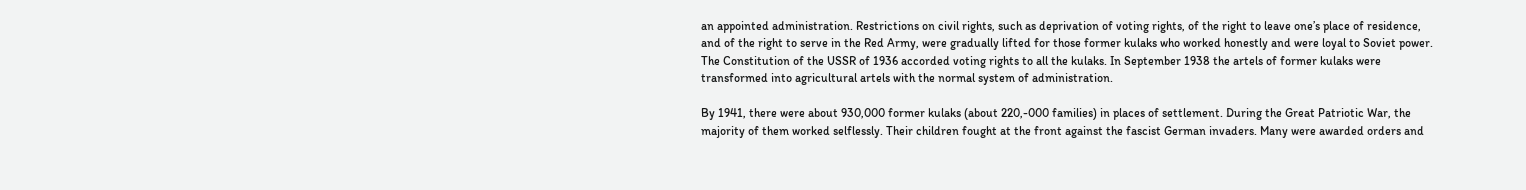an appointed administration. Restrictions on civil rights, such as deprivation of voting rights, of the right to leave one’s place of residence, and of the right to serve in the Red Army, were gradually lifted for those former kulaks who worked honestly and were loyal to Soviet power. The Constitution of the USSR of 1936 accorded voting rights to all the kulaks. In September 1938 the artels of former kulaks were transformed into agricultural artels with the normal system of administration.

By 1941, there were about 930,000 former kulaks (about 220,-000 families) in places of settlement. During the Great Patriotic War, the majority of them worked selflessly. Their children fought at the front against the fascist German invaders. Many were awarded orders and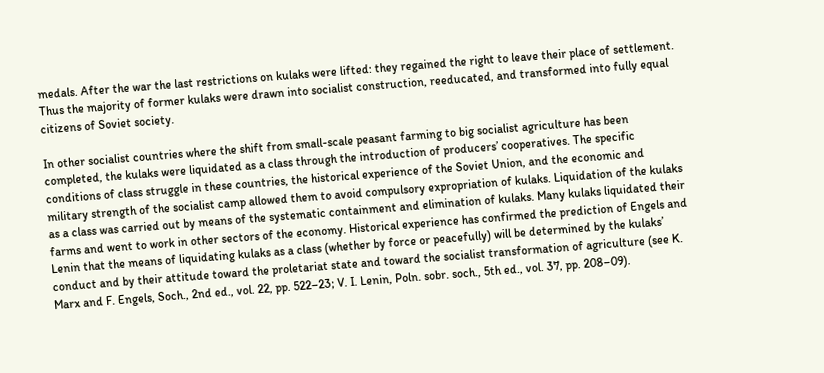medals. After the war the last restrictions on kulaks were lifted: they regained the right to leave their place of settlement. Thus the majority of former kulaks were drawn into socialist construction, reeducated, and transformed into fully equal citizens of Soviet society.

In other socialist countries where the shift from small-scale peasant farming to big socialist agriculture has been completed, the kulaks were liquidated as a class through the introduction of producers’ cooperatives. The specific conditions of class struggle in these countries, the historical experience of the Soviet Union, and the economic and military strength of the socialist camp allowed them to avoid compulsory expropriation of kulaks. Liquidation of the kulaks as a class was carried out by means of the systematic containment and elimination of kulaks. Many kulaks liquidated their farms and went to work in other sectors of the economy. Historical experience has confirmed the prediction of Engels and Lenin that the means of liquidating kulaks as a class (whether by force or peacefully) will be determined by the kulaks’ conduct and by their attitude toward the proletariat state and toward the socialist transformation of agriculture (see K. Marx and F. Engels, Soch., 2nd ed., vol. 22, pp. 522–23; V. I. Lenin, Poln. sobr. soch., 5th ed., vol. 37, pp. 208–09).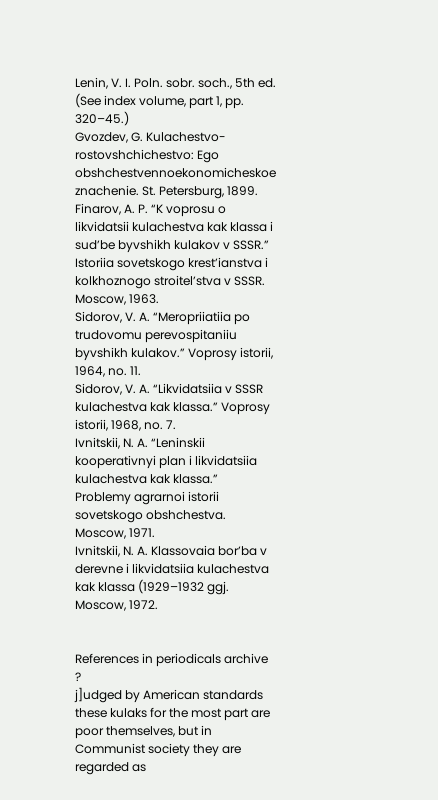Lenin, V. I. Poln. sobr. soch., 5th ed. (See index volume, part 1, pp. 320–45.)
Gvozdev, G. Kulachestvo-rostovshchichestvo: Ego obshchestvennoekonomicheskoe znachenie. St. Petersburg, 1899.
Finarov, A. P. “K voprosu o likvidatsii kulachestva kak klassa i sud’be byvshikh kulakov v SSSR.” Istoriia sovetskogo krest’ianstva i kolkhoznogo stroitel’stva v SSSR. Moscow, 1963.
Sidorov, V. A. “Meropriiatiia po trudovomu perevospitaniiu byvshikh kulakov.” Voprosy istorii, 1964, no. 11.
Sidorov, V. A. “Likvidatsiia v SSSR kulachestva kak klassa.” Voprosy istorii, 1968, no. 7.
Ivnitskii, N. A. “Leninskii kooperativnyi plan i likvidatsiia kulachestva kak klassa.” Problemy agrarnoi istorii sovetskogo obshchestva. Moscow, 1971.
Ivnitskii, N. A. Klassovaia bor’ba v derevne i likvidatsiia kulachestva kak klassa (1929–1932 ggj. Moscow, 1972.


References in periodicals archive ?
j]udged by American standards these kulaks for the most part are poor themselves, but in Communist society they are regarded as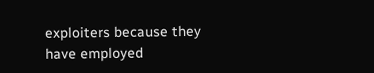exploiters because they have employed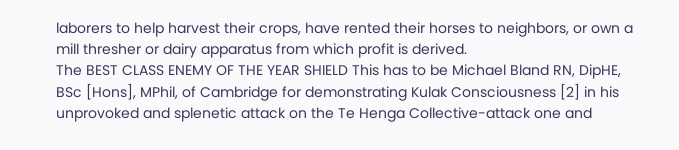laborers to help harvest their crops, have rented their horses to neighbors, or own a mill thresher or dairy apparatus from which profit is derived.
The BEST CLASS ENEMY OF THE YEAR SHIELD This has to be Michael Bland RN, DipHE, BSc [Hons], MPhil, of Cambridge for demonstrating Kulak Consciousness [2] in his unprovoked and splenetic attack on the Te Henga Collective-attack one and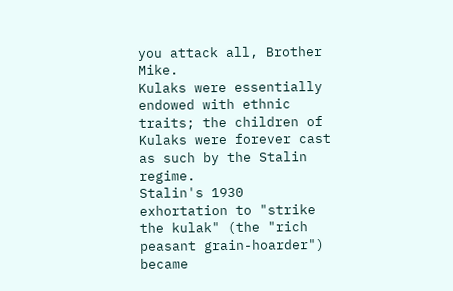you attack all, Brother Mike.
Kulaks were essentially endowed with ethnic traits; the children of Kulaks were forever cast as such by the Stalin regime.
Stalin's 1930 exhortation to "strike the kulak" (the "rich peasant grain-hoarder") became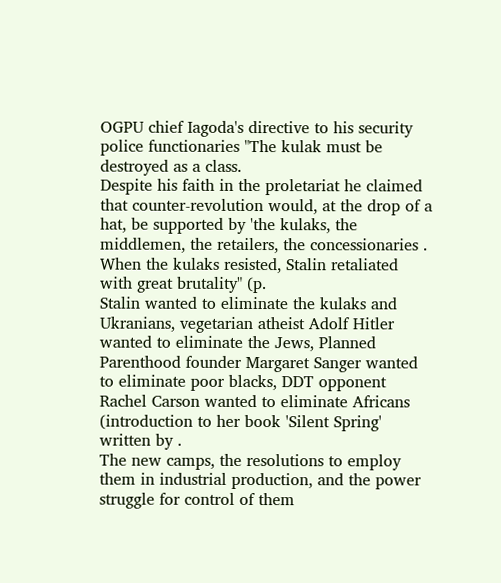OGPU chief Iagoda's directive to his security police functionaries "The kulak must be destroyed as a class.
Despite his faith in the proletariat he claimed that counter-revolution would, at the drop of a hat, be supported by 'the kulaks, the middlemen, the retailers, the concessionaries .
When the kulaks resisted, Stalin retaliated with great brutality" (p.
Stalin wanted to eliminate the kulaks and Ukranians, vegetarian atheist Adolf Hitler wanted to eliminate the Jews, Planned Parenthood founder Margaret Sanger wanted to eliminate poor blacks, DDT opponent Rachel Carson wanted to eliminate Africans (introduction to her book 'Silent Spring' written by .
The new camps, the resolutions to employ them in industrial production, and the power struggle for control of them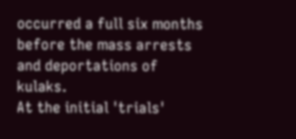occurred a full six months before the mass arrests and deportations of kulaks.
At the initial 'trials'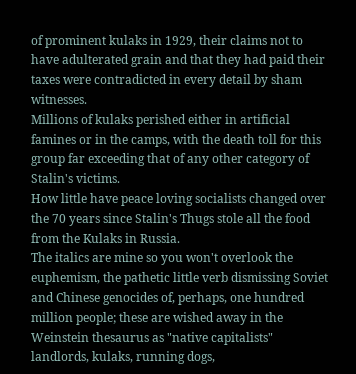of prominent kulaks in 1929, their claims not to have adulterated grain and that they had paid their taxes were contradicted in every detail by sham witnesses.
Millions of kulaks perished either in artificial famines or in the camps, with the death toll for this group far exceeding that of any other category of Stalin's victims.
How little have peace loving socialists changed over the 70 years since Stalin's Thugs stole all the food from the Kulaks in Russia.
The italics are mine so you won't overlook the euphemism, the pathetic little verb dismissing Soviet and Chinese genocides of, perhaps, one hundred million people; these are wished away in the Weinstein thesaurus as "native capitalists" landlords, kulaks, running dogs,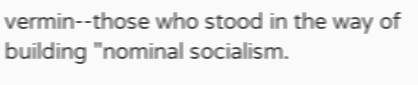vermin--those who stood in the way of building "nominal socialism.